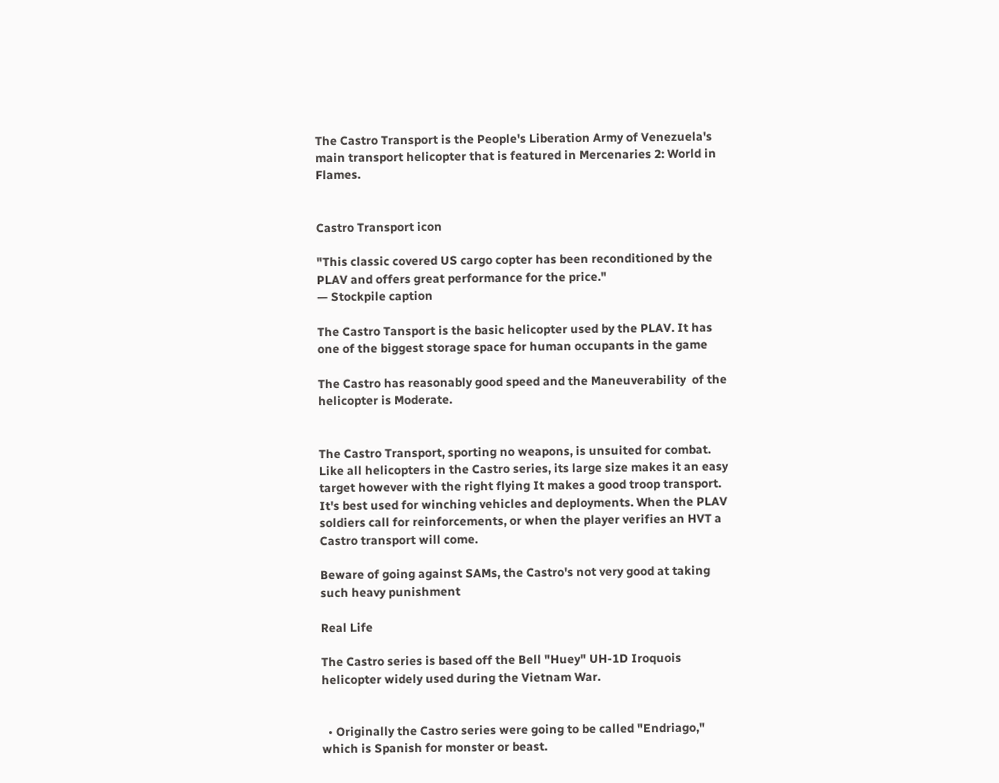The Castro Transport is the People's Liberation Army of Venezuela's main transport helicopter that is featured in Mercenaries 2: World in Flames.


Castro Transport icon

"This classic covered US cargo copter has been reconditioned by the PLAV and offers great performance for the price."
— Stockpile caption

The Castro Tansport is the basic helicopter used by the PLAV. It has one of the biggest storage space for human occupants in the game

The Castro has reasonably good speed and the Maneuverability  of the helicopter is Moderate.


The Castro Transport, sporting no weapons, is unsuited for combat. Like all helicopters in the Castro series, its large size makes it an easy target however with the right flying It makes a good troop transport. It's best used for winching vehicles and deployments. When the PLAV soldiers call for reinforcements, or when the player verifies an HVT a Castro transport will come.

Beware of going against SAMs, the Castro's not very good at taking such heavy punishment

Real Life

The Castro series is based off the Bell "Huey" UH-1D Iroquois helicopter widely used during the Vietnam War.


  • Originally the Castro series were going to be called "Endriago," which is Spanish for monster or beast.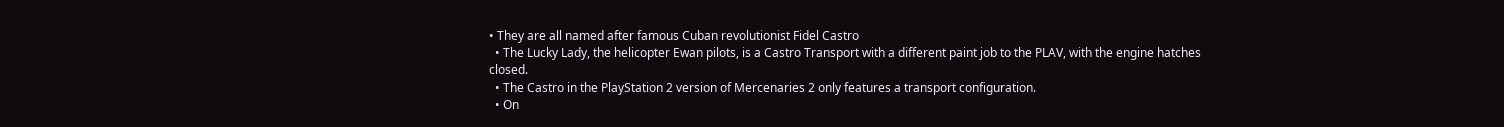• They are all named after famous Cuban revolutionist Fidel Castro
  • The Lucky Lady, the helicopter Ewan pilots, is a Castro Transport with a different paint job to the PLAV, with the engine hatches closed.
  • The Castro in the PlayStation 2 version of Mercenaries 2 only features a transport configuration.
  • On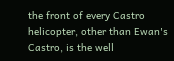the front of every Castro helicopter, other than Ewan's Castro, is the well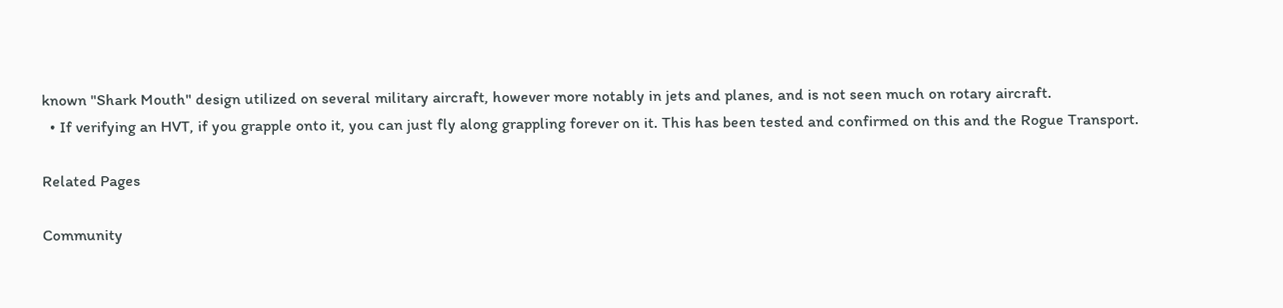known "Shark Mouth" design utilized on several military aircraft, however more notably in jets and planes, and is not seen much on rotary aircraft.
  • If verifying an HVT, if you grapple onto it, you can just fly along grappling forever on it. This has been tested and confirmed on this and the Rogue Transport.

Related Pages

Community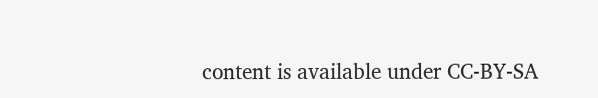content is available under CC-BY-SA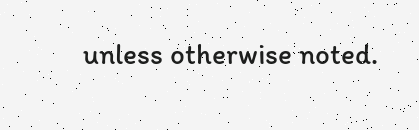unless otherwise noted.